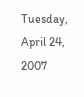Tuesday, April 24, 2007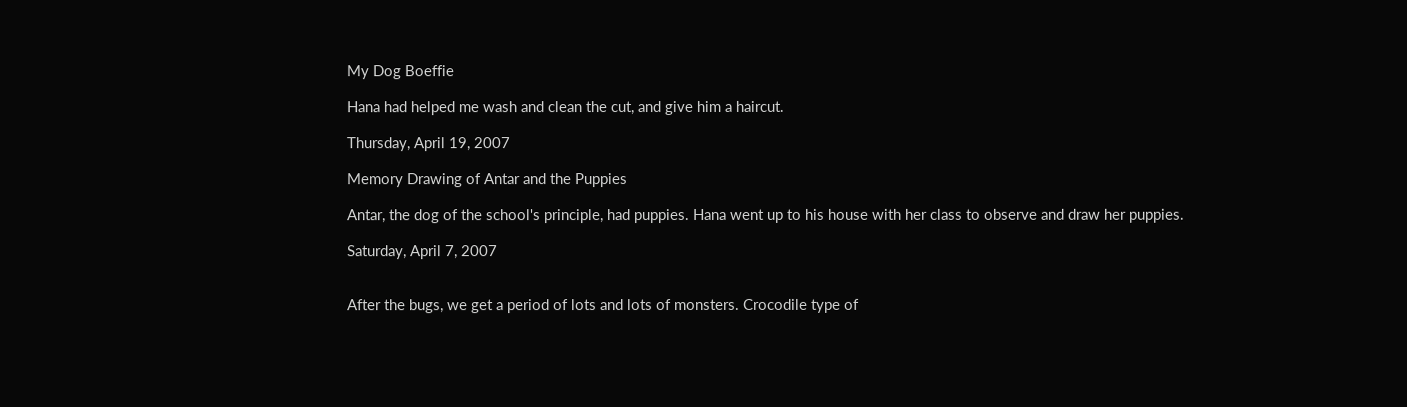My Dog Boeffie

Hana had helped me wash and clean the cut, and give him a haircut.

Thursday, April 19, 2007

Memory Drawing of Antar and the Puppies

Antar, the dog of the school's principle, had puppies. Hana went up to his house with her class to observe and draw her puppies.

Saturday, April 7, 2007


After the bugs, we get a period of lots and lots of monsters. Crocodile type of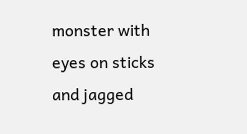monster with eyes on sticks and jagged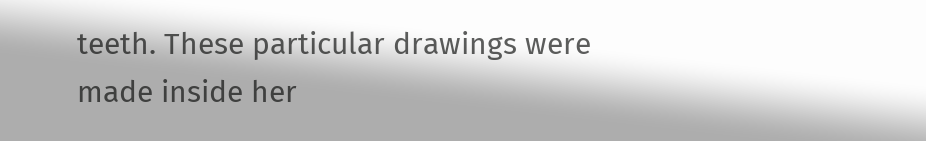teeth. These particular drawings were made inside her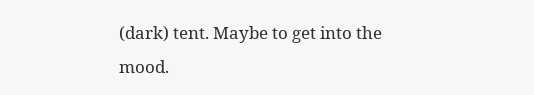(dark) tent. Maybe to get into the mood.